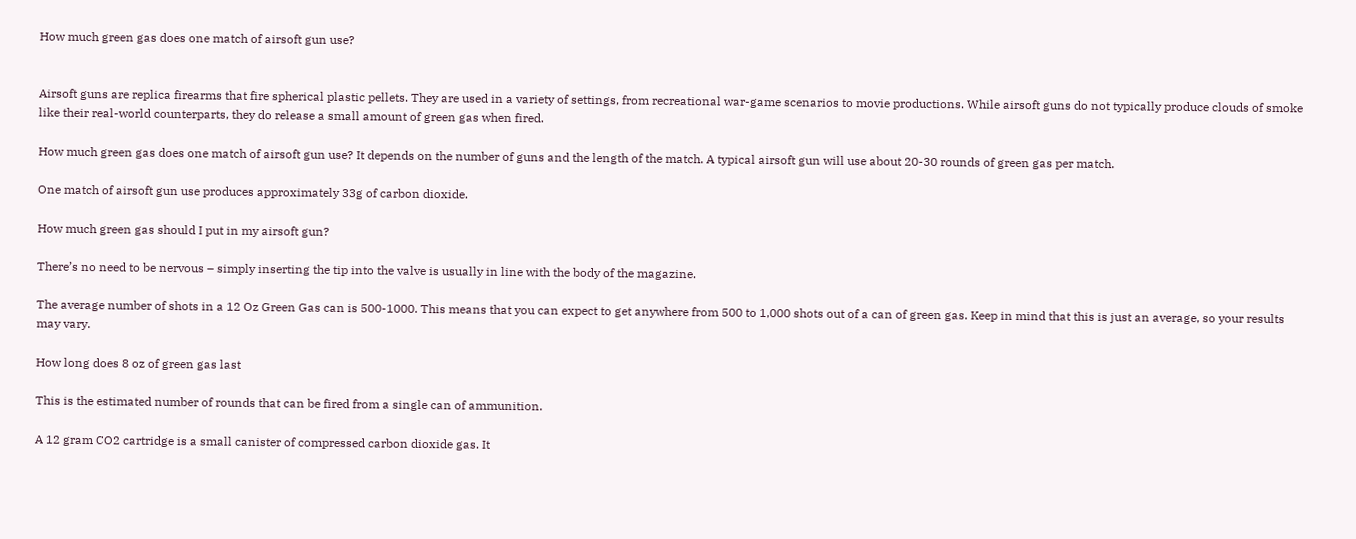How much green gas does one match of airsoft gun use?


Airsoft guns are replica firearms that fire spherical plastic pellets. They are used in a variety of settings, from recreational war-game scenarios to movie productions. While airsoft guns do not typically produce clouds of smoke like their real-world counterparts, they do release a small amount of green gas when fired.

How much green gas does one match of airsoft gun use? It depends on the number of guns and the length of the match. A typical airsoft gun will use about 20-30 rounds of green gas per match.

One match of airsoft gun use produces approximately 33g of carbon dioxide.

How much green gas should I put in my airsoft gun?

There’s no need to be nervous – simply inserting the tip into the valve is usually in line with the body of the magazine.

The average number of shots in a 12 Oz Green Gas can is 500-1000. This means that you can expect to get anywhere from 500 to 1,000 shots out of a can of green gas. Keep in mind that this is just an average, so your results may vary.

How long does 8 oz of green gas last

This is the estimated number of rounds that can be fired from a single can of ammunition.

A 12 gram CO2 cartridge is a small canister of compressed carbon dioxide gas. It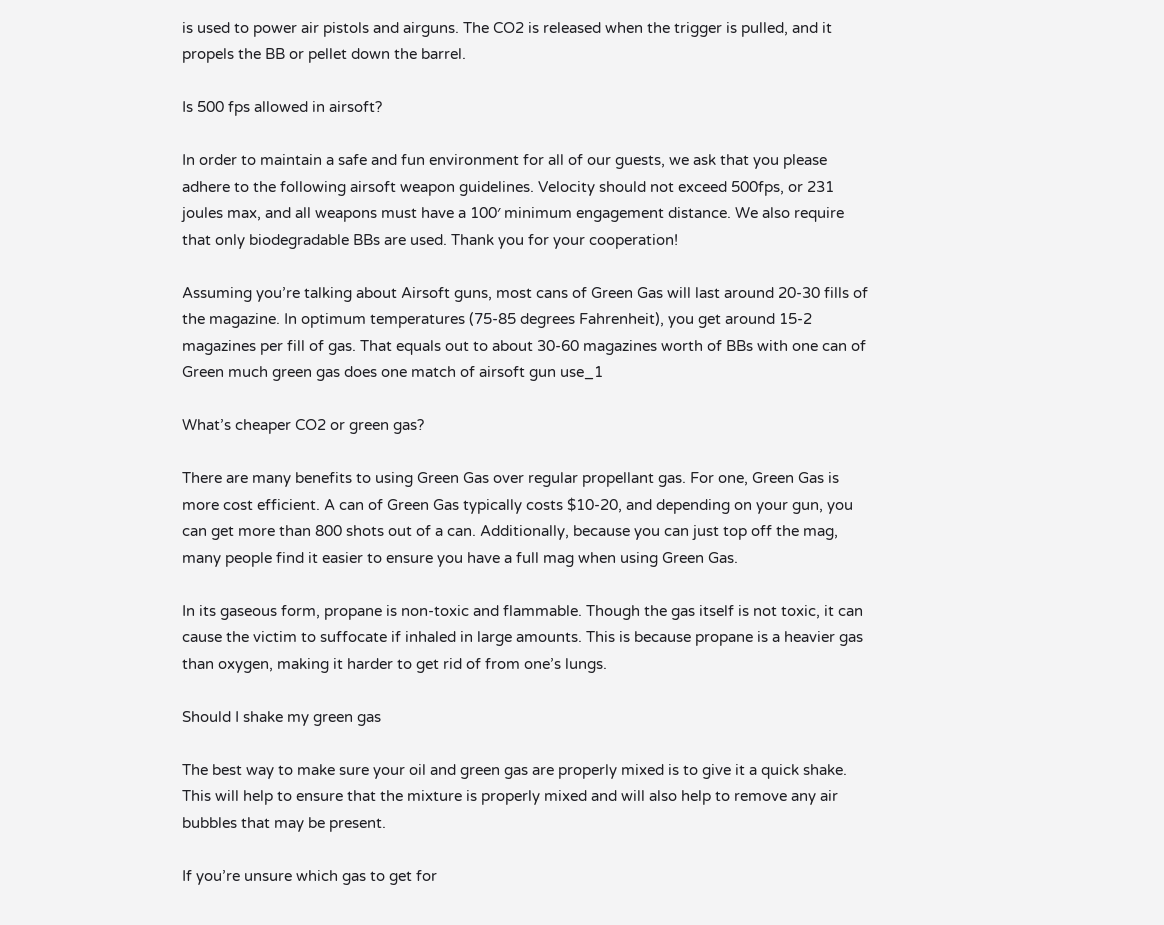is used to power air pistols and airguns. The CO2 is released when the trigger is pulled, and it propels the BB or pellet down the barrel.

Is 500 fps allowed in airsoft?

In order to maintain a safe and fun environment for all of our guests, we ask that you please adhere to the following airsoft weapon guidelines. Velocity should not exceed 500fps, or 231 joules max, and all weapons must have a 100′ minimum engagement distance. We also require that only biodegradable BBs are used. Thank you for your cooperation!

Assuming you’re talking about Airsoft guns, most cans of Green Gas will last around 20-30 fills of the magazine. In optimum temperatures (75-85 degrees Fahrenheit), you get around 15-2 magazines per fill of gas. That equals out to about 30-60 magazines worth of BBs with one can of Green much green gas does one match of airsoft gun use_1

What’s cheaper CO2 or green gas?

There are many benefits to using Green Gas over regular propellant gas. For one, Green Gas is more cost efficient. A can of Green Gas typically costs $10-20, and depending on your gun, you can get more than 800 shots out of a can. Additionally, because you can just top off the mag, many people find it easier to ensure you have a full mag when using Green Gas.

In its gaseous form, propane is non-toxic and flammable. Though the gas itself is not toxic, it can cause the victim to suffocate if inhaled in large amounts. This is because propane is a heavier gas than oxygen, making it harder to get rid of from one’s lungs.

Should I shake my green gas

The best way to make sure your oil and green gas are properly mixed is to give it a quick shake. This will help to ensure that the mixture is properly mixed and will also help to remove any air bubbles that may be present.

If you’re unsure which gas to get for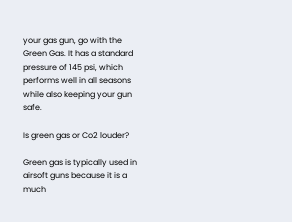your gas gun, go with the Green Gas. It has a standard pressure of 145 psi, which performs well in all seasons while also keeping your gun safe.

Is green gas or Co2 louder?

Green gas is typically used in airsoft guns because it is a much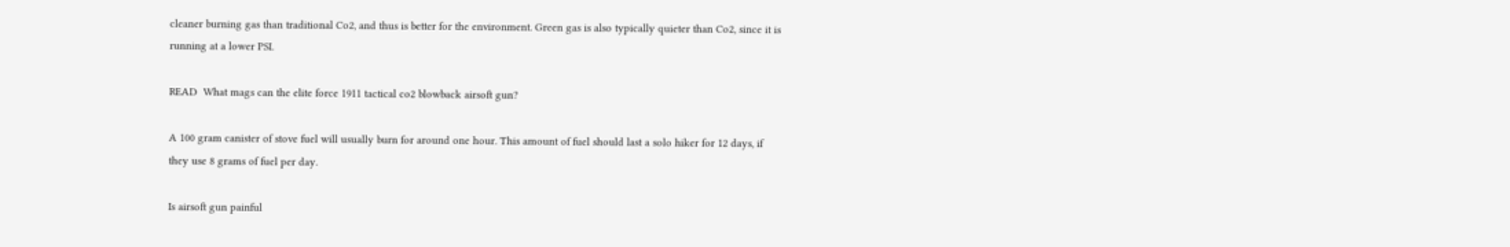cleaner burning gas than traditional Co2, and thus is better for the environment. Green gas is also typically quieter than Co2, since it is running at a lower PSI.

READ  What mags can the elite force 1911 tactical co2 blowback airsoft gun?

A 100 gram canister of stove fuel will usually burn for around one hour. This amount of fuel should last a solo hiker for 12 days, if they use 8 grams of fuel per day.

Is airsoft gun painful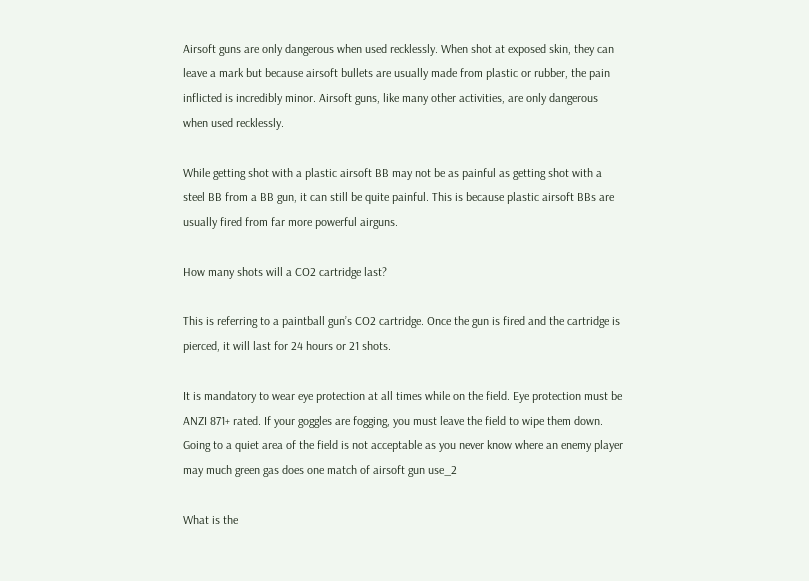Airsoft guns are only dangerous when used recklessly. When shot at exposed skin, they can leave a mark but because airsoft bullets are usually made from plastic or rubber, the pain inflicted is incredibly minor. Airsoft guns, like many other activities, are only dangerous when used recklessly.

While getting shot with a plastic airsoft BB may not be as painful as getting shot with a steel BB from a BB gun, it can still be quite painful. This is because plastic airsoft BBs are usually fired from far more powerful airguns.

How many shots will a CO2 cartridge last?

This is referring to a paintball gun’s CO2 cartridge. Once the gun is fired and the cartridge is pierced, it will last for 24 hours or 21 shots.

It is mandatory to wear eye protection at all times while on the field. Eye protection must be ANZI 871+ rated. If your goggles are fogging, you must leave the field to wipe them down. Going to a quiet area of the field is not acceptable as you never know where an enemy player may much green gas does one match of airsoft gun use_2

What is the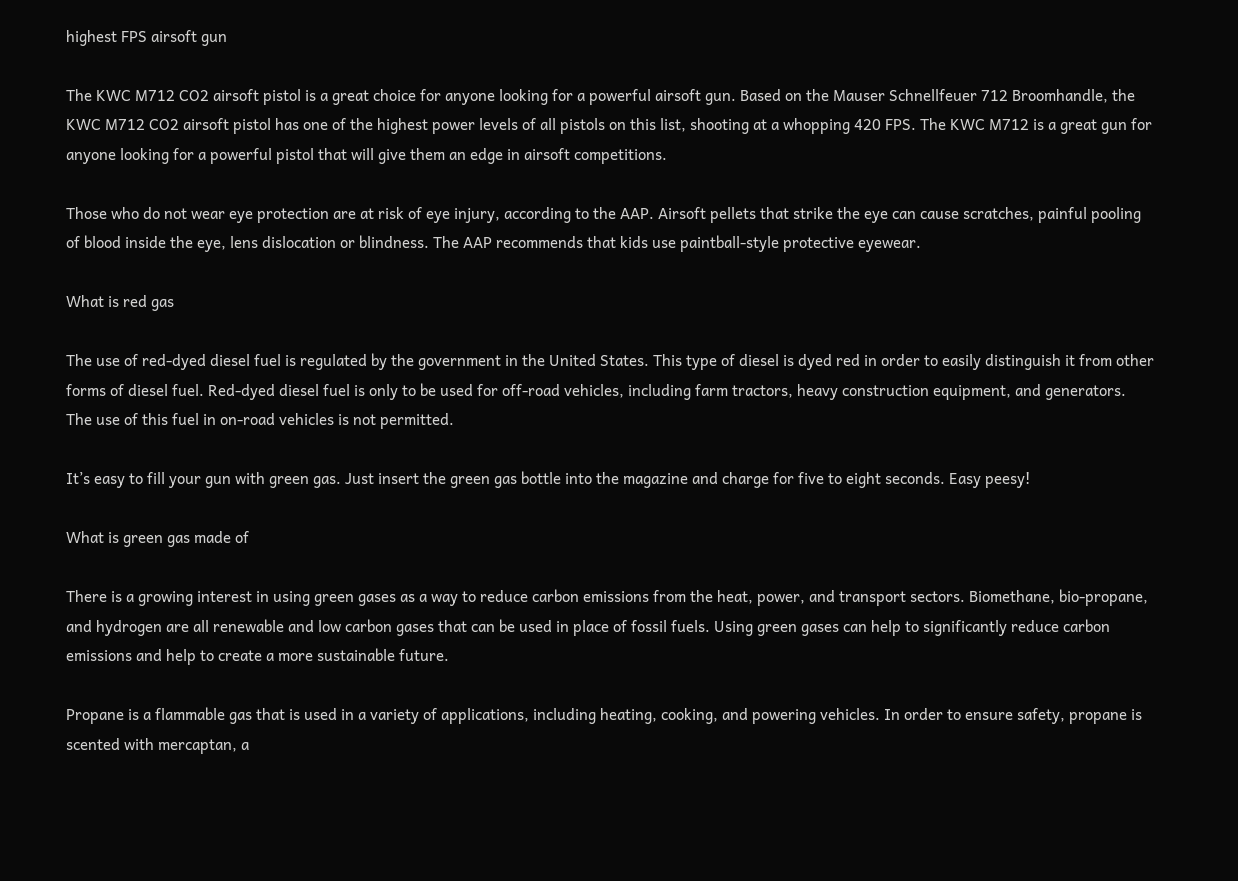highest FPS airsoft gun

The KWC M712 CO2 airsoft pistol is a great choice for anyone looking for a powerful airsoft gun. Based on the Mauser Schnellfeuer 712 Broomhandle, the KWC M712 CO2 airsoft pistol has one of the highest power levels of all pistols on this list, shooting at a whopping 420 FPS. The KWC M712 is a great gun for anyone looking for a powerful pistol that will give them an edge in airsoft competitions.

Those who do not wear eye protection are at risk of eye injury, according to the AAP. Airsoft pellets that strike the eye can cause scratches, painful pooling of blood inside the eye, lens dislocation or blindness. The AAP recommends that kids use paintball-style protective eyewear.

What is red gas

The use of red-dyed diesel fuel is regulated by the government in the United States. This type of diesel is dyed red in order to easily distinguish it from other forms of diesel fuel. Red-dyed diesel fuel is only to be used for off-road vehicles, including farm tractors, heavy construction equipment, and generators. The use of this fuel in on-road vehicles is not permitted.

It’s easy to fill your gun with green gas. Just insert the green gas bottle into the magazine and charge for five to eight seconds. Easy peesy!

What is green gas made of

There is a growing interest in using green gases as a way to reduce carbon emissions from the heat, power, and transport sectors. Biomethane, bio-propane, and hydrogen are all renewable and low carbon gases that can be used in place of fossil fuels. Using green gases can help to significantly reduce carbon emissions and help to create a more sustainable future.

Propane is a flammable gas that is used in a variety of applications, including heating, cooking, and powering vehicles. In order to ensure safety, propane is scented with mercaptan, a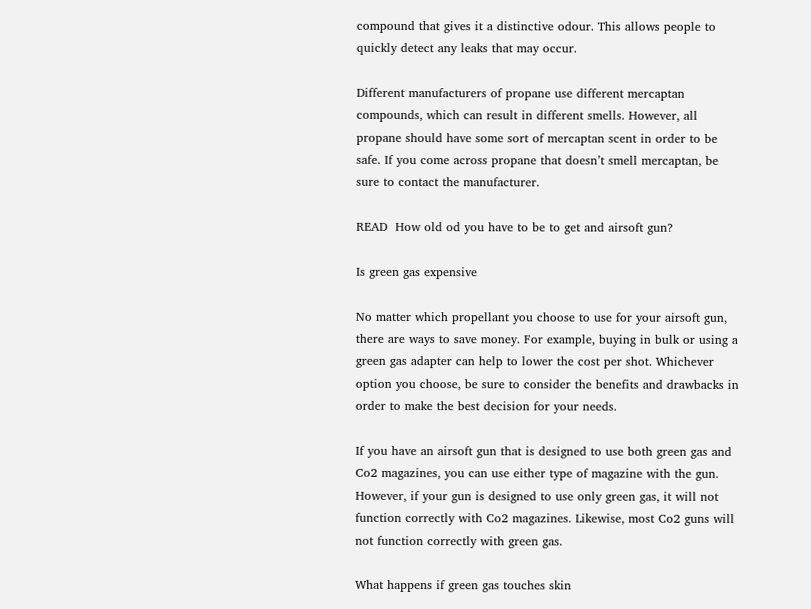compound that gives it a distinctive odour. This allows people to quickly detect any leaks that may occur.

Different manufacturers of propane use different mercaptan compounds, which can result in different smells. However, all propane should have some sort of mercaptan scent in order to be safe. If you come across propane that doesn’t smell mercaptan, be sure to contact the manufacturer.

READ  How old od you have to be to get and airsoft gun?

Is green gas expensive

No matter which propellant you choose to use for your airsoft gun, there are ways to save money. For example, buying in bulk or using a green gas adapter can help to lower the cost per shot. Whichever option you choose, be sure to consider the benefits and drawbacks in order to make the best decision for your needs.

If you have an airsoft gun that is designed to use both green gas and Co2 magazines, you can use either type of magazine with the gun. However, if your gun is designed to use only green gas, it will not function correctly with Co2 magazines. Likewise, most Co2 guns will not function correctly with green gas.

What happens if green gas touches skin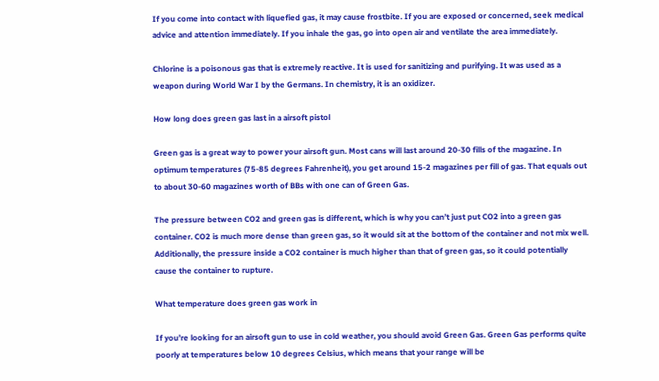If you come into contact with liquefied gas, it may cause frostbite. If you are exposed or concerned, seek medical advice and attention immediately. If you inhale the gas, go into open air and ventilate the area immediately.

Chlorine is a poisonous gas that is extremely reactive. It is used for sanitizing and purifying. It was used as a weapon during World War I by the Germans. In chemistry, it is an oxidizer.

How long does green gas last in a airsoft pistol

Green gas is a great way to power your airsoft gun. Most cans will last around 20-30 fills of the magazine. In optimum temperatures (75-85 degrees Fahrenheit), you get around 15-2 magazines per fill of gas. That equals out to about 30-60 magazines worth of BBs with one can of Green Gas.

The pressure between CO2 and green gas is different, which is why you can’t just put CO2 into a green gas container. CO2 is much more dense than green gas, so it would sit at the bottom of the container and not mix well. Additionally, the pressure inside a CO2 container is much higher than that of green gas, so it could potentially cause the container to rupture.

What temperature does green gas work in

If you’re looking for an airsoft gun to use in cold weather, you should avoid Green Gas. Green Gas performs quite poorly at temperatures below 10 degrees Celsius, which means that your range will be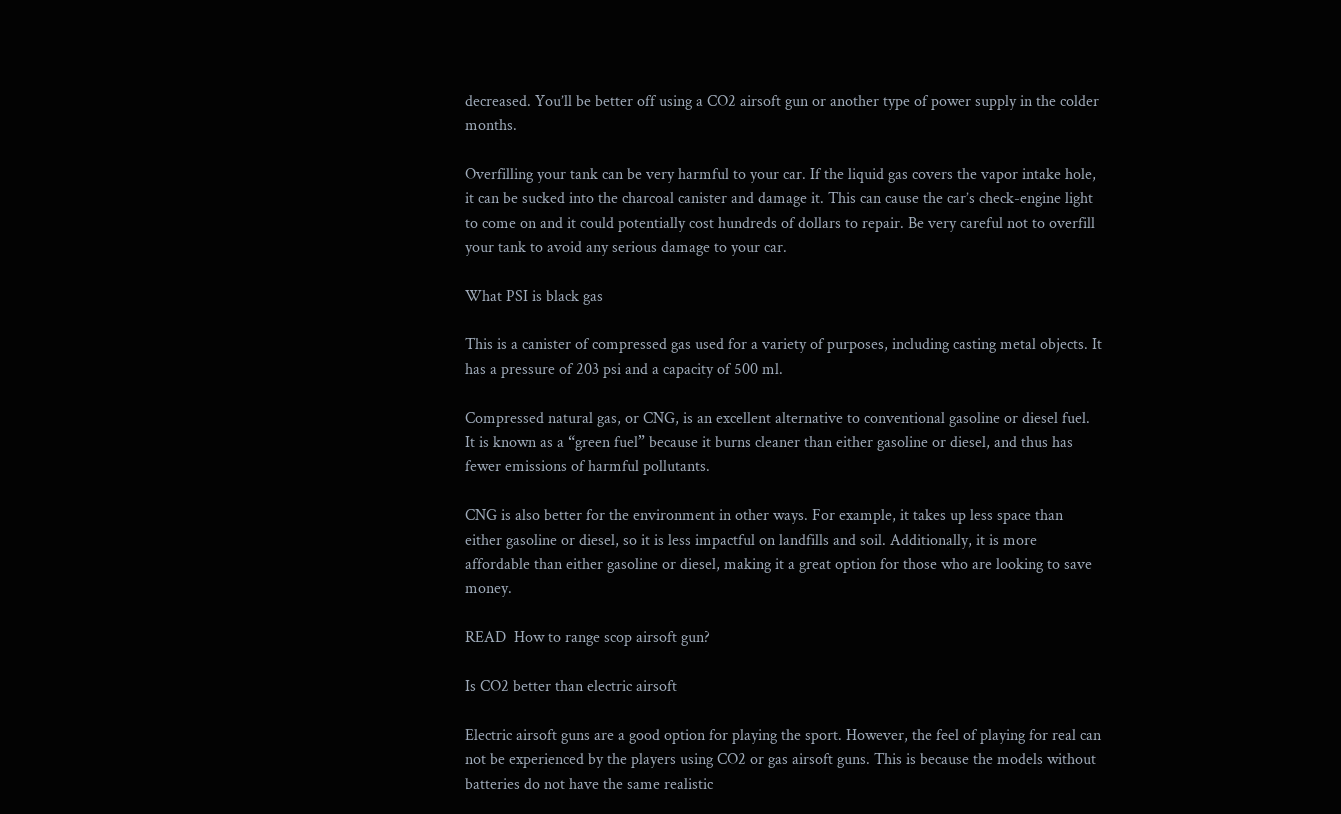decreased. You’ll be better off using a CO2 airsoft gun or another type of power supply in the colder months.

Overfilling your tank can be very harmful to your car. If the liquid gas covers the vapor intake hole, it can be sucked into the charcoal canister and damage it. This can cause the car’s check-engine light to come on and it could potentially cost hundreds of dollars to repair. Be very careful not to overfill your tank to avoid any serious damage to your car.

What PSI is black gas

This is a canister of compressed gas used for a variety of purposes, including casting metal objects. It has a pressure of 203 psi and a capacity of 500 ml.

Compressed natural gas, or CNG, is an excellent alternative to conventional gasoline or diesel fuel. It is known as a “green fuel” because it burns cleaner than either gasoline or diesel, and thus has fewer emissions of harmful pollutants.

CNG is also better for the environment in other ways. For example, it takes up less space than either gasoline or diesel, so it is less impactful on landfills and soil. Additionally, it is more affordable than either gasoline or diesel, making it a great option for those who are looking to save money.

READ  How to range scop airsoft gun?

Is CO2 better than electric airsoft

Electric airsoft guns are a good option for playing the sport. However, the feel of playing for real can not be experienced by the players using CO2 or gas airsoft guns. This is because the models without batteries do not have the same realistic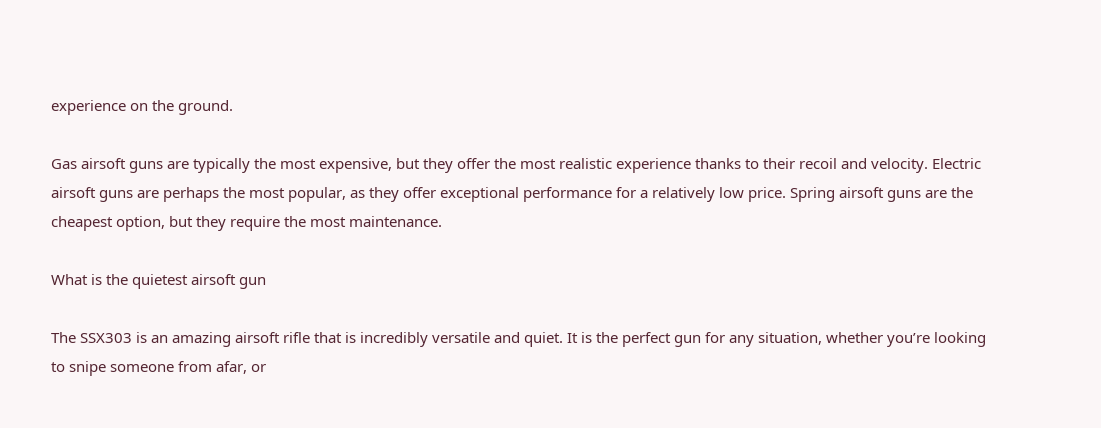experience on the ground.

Gas airsoft guns are typically the most expensive, but they offer the most realistic experience thanks to their recoil and velocity. Electric airsoft guns are perhaps the most popular, as they offer exceptional performance for a relatively low price. Spring airsoft guns are the cheapest option, but they require the most maintenance.

What is the quietest airsoft gun

The SSX303 is an amazing airsoft rifle that is incredibly versatile and quiet. It is the perfect gun for any situation, whether you’re looking to snipe someone from afar, or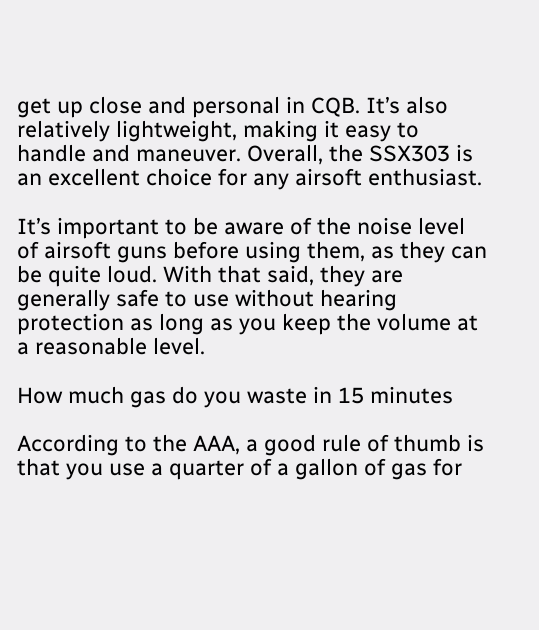get up close and personal in CQB. It’s also relatively lightweight, making it easy to handle and maneuver. Overall, the SSX303 is an excellent choice for any airsoft enthusiast.

It’s important to be aware of the noise level of airsoft guns before using them, as they can be quite loud. With that said, they are generally safe to use without hearing protection as long as you keep the volume at a reasonable level.

How much gas do you waste in 15 minutes

According to the AAA, a good rule of thumb is that you use a quarter of a gallon of gas for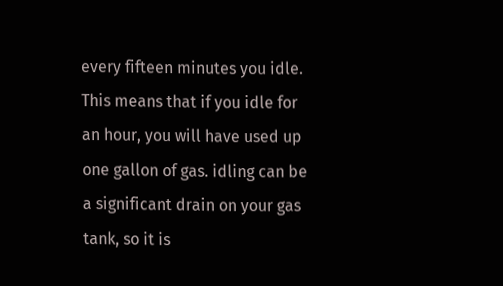every fifteen minutes you idle. This means that if you idle for an hour, you will have used up one gallon of gas. idling can be a significant drain on your gas tank, so it is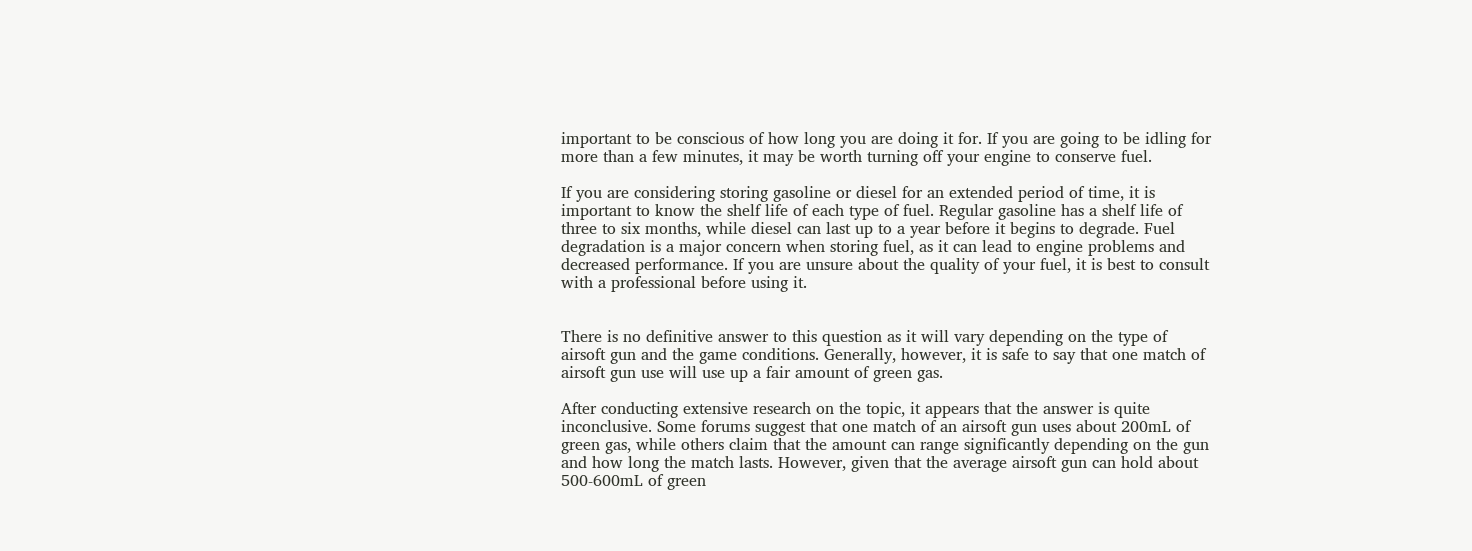important to be conscious of how long you are doing it for. If you are going to be idling for more than a few minutes, it may be worth turning off your engine to conserve fuel.

If you are considering storing gasoline or diesel for an extended period of time, it is important to know the shelf life of each type of fuel. Regular gasoline has a shelf life of three to six months, while diesel can last up to a year before it begins to degrade. Fuel degradation is a major concern when storing fuel, as it can lead to engine problems and decreased performance. If you are unsure about the quality of your fuel, it is best to consult with a professional before using it.


There is no definitive answer to this question as it will vary depending on the type of airsoft gun and the game conditions. Generally, however, it is safe to say that one match of airsoft gun use will use up a fair amount of green gas.

After conducting extensive research on the topic, it appears that the answer is quite inconclusive. Some forums suggest that one match of an airsoft gun uses about 200mL of green gas, while others claim that the amount can range significantly depending on the gun and how long the match lasts. However, given that the average airsoft gun can hold about 500-600mL of green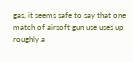gas, it seems safe to say that one match of airsoft gun use uses up roughly a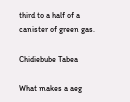third to a half of a canister of green gas.

Chidiebube Tabea

What makes a aeg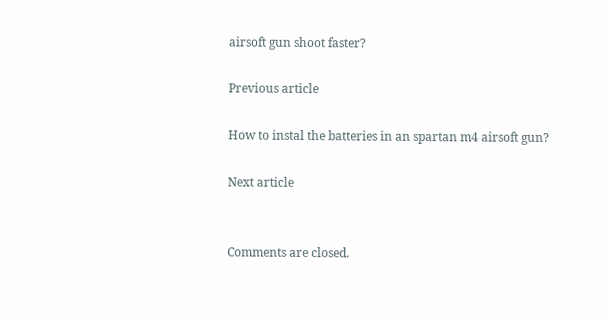airsoft gun shoot faster?

Previous article

How to instal the batteries in an spartan m4 airsoft gun?

Next article


Comments are closed.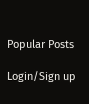Popular Posts

Login/Sign up